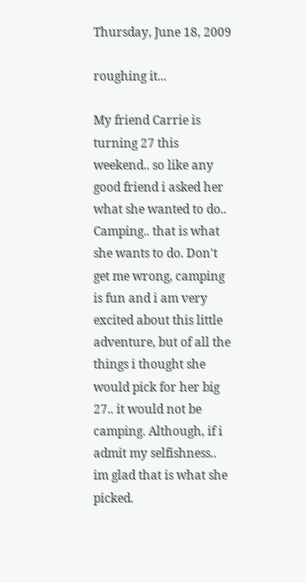Thursday, June 18, 2009

roughing it...

My friend Carrie is turning 27 this weekend.. so like any good friend i asked her what she wanted to do.. Camping.. that is what she wants to do. Don't get me wrong, camping is fun and i am very excited about this little adventure, but of all the things i thought she would pick for her big 27.. it would not be camping. Although, if i admit my selfishness.. im glad that is what she picked.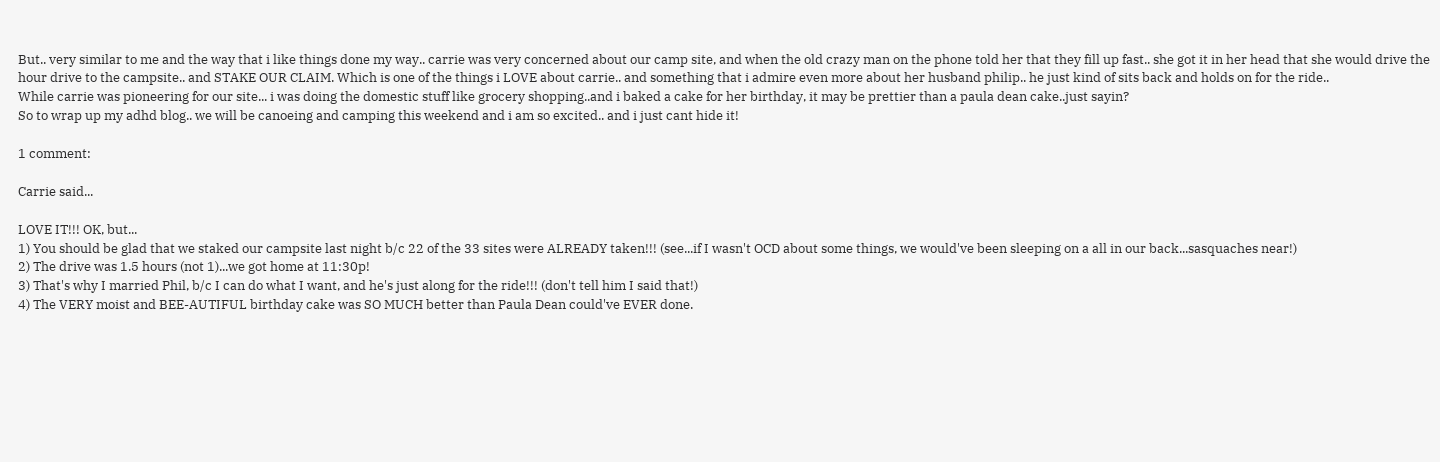But.. very similar to me and the way that i like things done my way.. carrie was very concerned about our camp site, and when the old crazy man on the phone told her that they fill up fast.. she got it in her head that she would drive the hour drive to the campsite.. and STAKE OUR CLAIM. Which is one of the things i LOVE about carrie.. and something that i admire even more about her husband philip.. he just kind of sits back and holds on for the ride..
While carrie was pioneering for our site... i was doing the domestic stuff like grocery shopping..and i baked a cake for her birthday, it may be prettier than a paula dean cake..just sayin?
So to wrap up my adhd blog.. we will be canoeing and camping this weekend and i am so excited.. and i just cant hide it!

1 comment:

Carrie said...

LOVE IT!!! OK, but...
1) You should be glad that we staked our campsite last night b/c 22 of the 33 sites were ALREADY taken!!! (see...if I wasn't OCD about some things, we would've been sleeping on a all in our back...sasquaches near!)
2) The drive was 1.5 hours (not 1)...we got home at 11:30p!
3) That's why I married Phil, b/c I can do what I want, and he's just along for the ride!!! (don't tell him I said that!)
4) The VERY moist and BEE-AUTIFUL birthday cake was SO MUCH better than Paula Dean could've EVER done.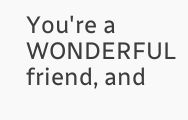You're a WONDERFUL friend, and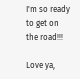I'm so ready to get on the road!!!

Love ya,